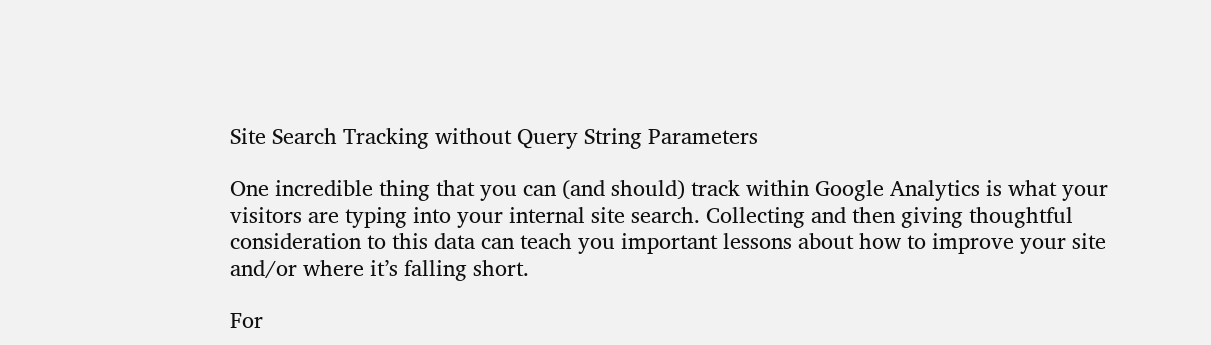Site Search Tracking without Query String Parameters

One incredible thing that you can (and should) track within Google Analytics is what your visitors are typing into your internal site search. Collecting and then giving thoughtful consideration to this data can teach you important lessons about how to improve your site and/or where it’s falling short.

For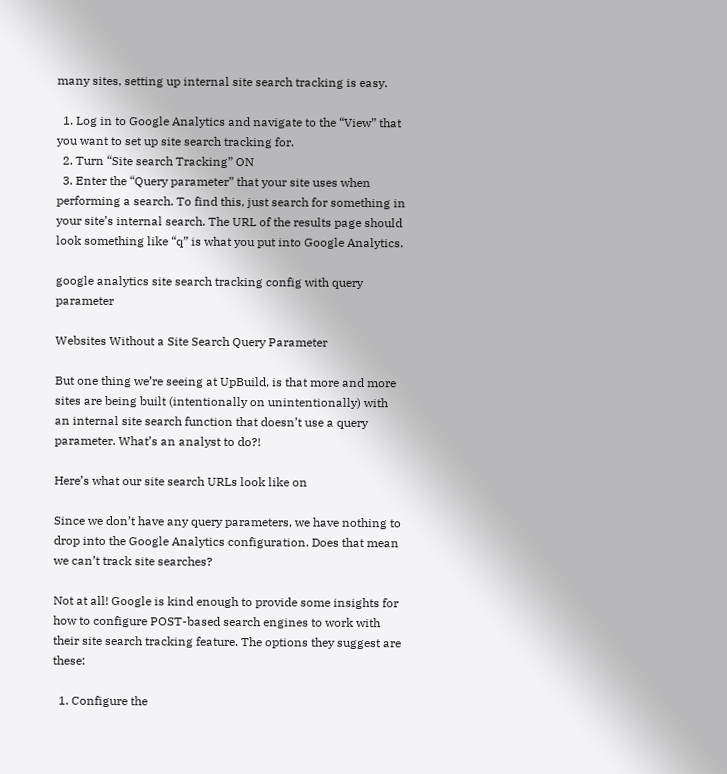many sites, setting up internal site search tracking is easy.

  1. Log in to Google Analytics and navigate to the “View” that you want to set up site search tracking for.
  2. Turn “Site search Tracking” ON
  3. Enter the “Query parameter” that your site uses when performing a search. To find this, just search for something in your site’s internal search. The URL of the results page should look something like “q” is what you put into Google Analytics.

google analytics site search tracking config with query parameter

Websites Without a Site Search Query Parameter

But one thing we’re seeing at UpBuild, is that more and more sites are being built (intentionally on unintentionally) with an internal site search function that doesn’t use a query parameter. What’s an analyst to do?!

Here’s what our site search URLs look like on

Since we don’t have any query parameters, we have nothing to drop into the Google Analytics configuration. Does that mean we can’t track site searches?

Not at all! Google is kind enough to provide some insights for how to configure POST-based search engines to work with their site search tracking feature. The options they suggest are these:

  1. Configure the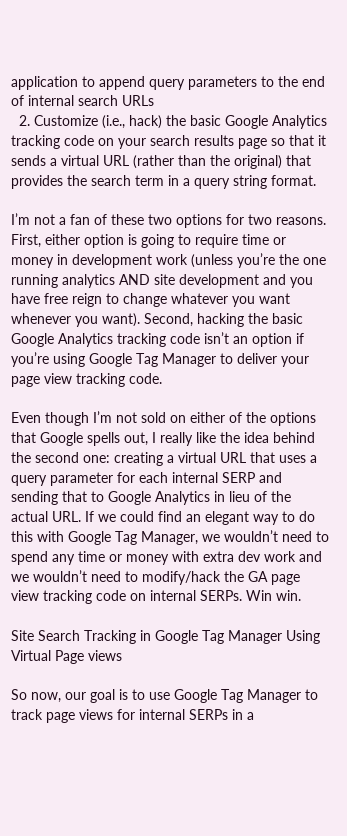application to append query parameters to the end of internal search URLs
  2. Customize (i.e., hack) the basic Google Analytics tracking code on your search results page so that it sends a virtual URL (rather than the original) that provides the search term in a query string format.

I’m not a fan of these two options for two reasons. First, either option is going to require time or money in development work (unless you’re the one running analytics AND site development and you have free reign to change whatever you want whenever you want). Second, hacking the basic Google Analytics tracking code isn’t an option if you’re using Google Tag Manager to deliver your page view tracking code.

Even though I’m not sold on either of the options that Google spells out, I really like the idea behind the second one: creating a virtual URL that uses a query parameter for each internal SERP and sending that to Google Analytics in lieu of the actual URL. If we could find an elegant way to do this with Google Tag Manager, we wouldn’t need to spend any time or money with extra dev work and we wouldn’t need to modify/hack the GA page view tracking code on internal SERPs. Win win.

Site Search Tracking in Google Tag Manager Using Virtual Page views

So now, our goal is to use Google Tag Manager to track page views for internal SERPs in a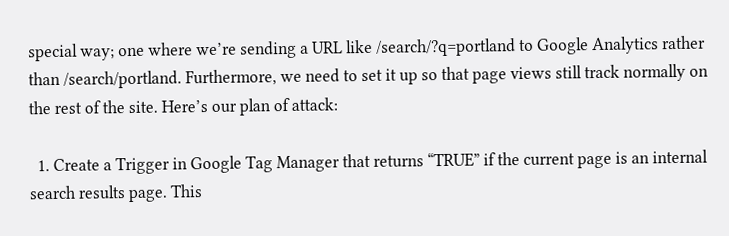special way; one where we’re sending a URL like /search/?q=portland to Google Analytics rather than /search/portland. Furthermore, we need to set it up so that page views still track normally on the rest of the site. Here’s our plan of attack:

  1. Create a Trigger in Google Tag Manager that returns “TRUE” if the current page is an internal search results page. This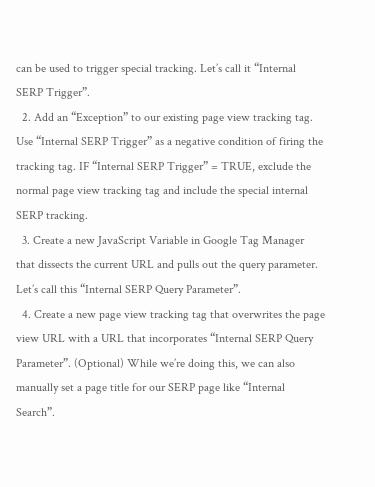can be used to trigger special tracking. Let’s call it “Internal SERP Trigger”.
  2. Add an “Exception” to our existing page view tracking tag. Use “Internal SERP Trigger” as a negative condition of firing the tracking tag. IF “Internal SERP Trigger” = TRUE, exclude the normal page view tracking tag and include the special internal SERP tracking.
  3. Create a new JavaScript Variable in Google Tag Manager that dissects the current URL and pulls out the query parameter. Let’s call this “Internal SERP Query Parameter”.
  4. Create a new page view tracking tag that overwrites the page view URL with a URL that incorporates “Internal SERP Query Parameter”. (Optional) While we’re doing this, we can also manually set a page title for our SERP page like “Internal Search”.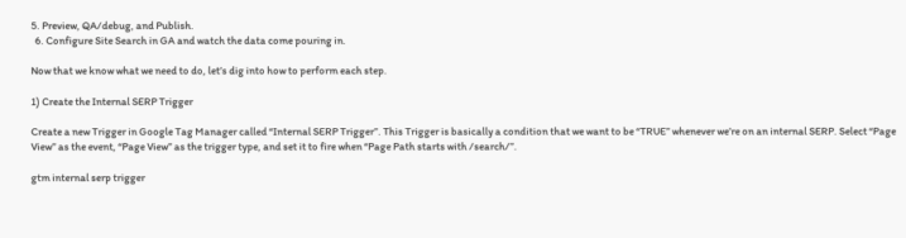5. Preview, QA/debug, and Publish.
  6. Configure Site Search in GA and watch the data come pouring in.

Now that we know what we need to do, let’s dig into how to perform each step.

1) Create the Internal SERP Trigger

Create a new Trigger in Google Tag Manager called “Internal SERP Trigger”. This Trigger is basically a condition that we want to be “TRUE” whenever we’re on an internal SERP. Select “Page View” as the event, “Page View” as the trigger type, and set it to fire when “Page Path starts with /search/”.

gtm internal serp trigger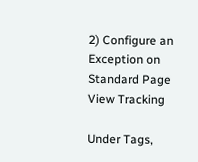2) Configure an Exception on Standard Page View Tracking

Under Tags,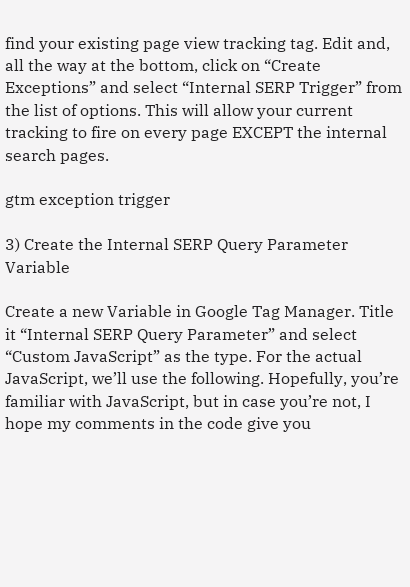find your existing page view tracking tag. Edit and, all the way at the bottom, click on “Create Exceptions” and select “Internal SERP Trigger” from the list of options. This will allow your current tracking to fire on every page EXCEPT the internal search pages.

gtm exception trigger

3) Create the Internal SERP Query Parameter Variable

Create a new Variable in Google Tag Manager. Title it “Internal SERP Query Parameter” and select “Custom JavaScript” as the type. For the actual JavaScript, we’ll use the following. Hopefully, you’re familiar with JavaScript, but in case you’re not, I hope my comments in the code give you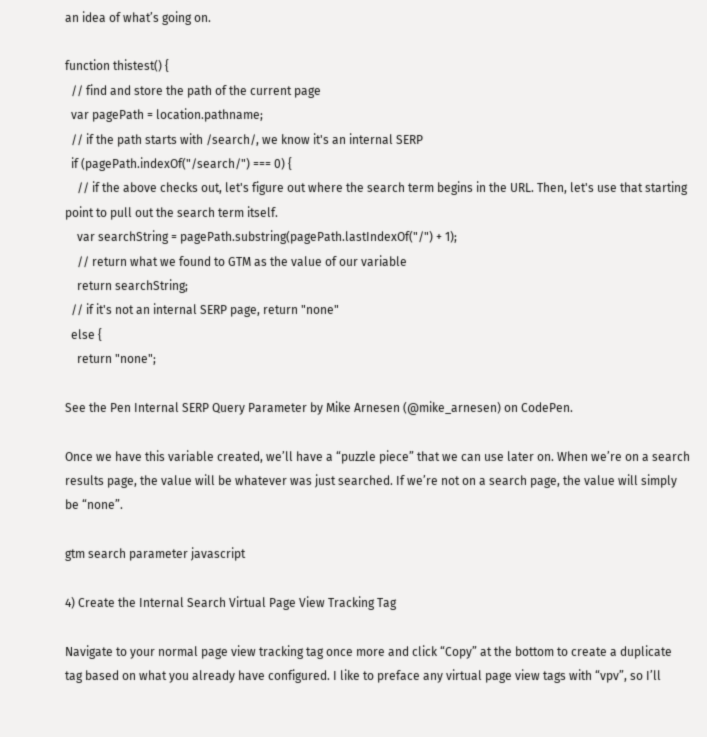an idea of what’s going on.

function thistest() {
  // find and store the path of the current page
  var pagePath = location.pathname;
  // if the path starts with /search/, we know it's an internal SERP
  if (pagePath.indexOf("/search/") === 0) {
    // if the above checks out, let's figure out where the search term begins in the URL. Then, let's use that starting point to pull out the search term itself.
    var searchString = pagePath.substring(pagePath.lastIndexOf("/") + 1);
    // return what we found to GTM as the value of our variable
    return searchString;
  // if it's not an internal SERP page, return "none"
  else {
    return "none";

See the Pen Internal SERP Query Parameter by Mike Arnesen (@mike_arnesen) on CodePen.

Once we have this variable created, we’ll have a “puzzle piece” that we can use later on. When we’re on a search results page, the value will be whatever was just searched. If we’re not on a search page, the value will simply be “none”.

gtm search parameter javascript

4) Create the Internal Search Virtual Page View Tracking Tag

Navigate to your normal page view tracking tag once more and click “Copy” at the bottom to create a duplicate tag based on what you already have configured. I like to preface any virtual page view tags with “vpv”, so I’ll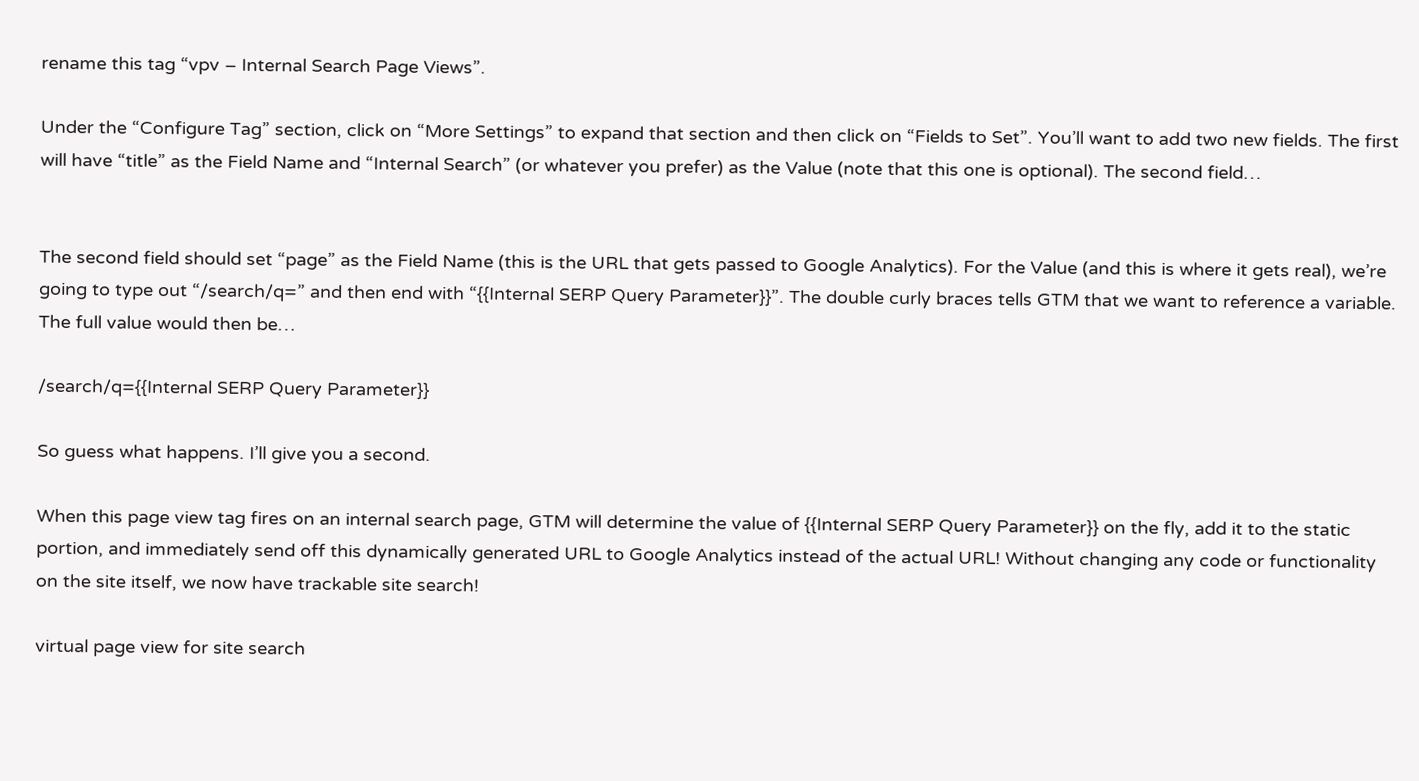rename this tag “vpv – Internal Search Page Views”.

Under the “Configure Tag” section, click on “More Settings” to expand that section and then click on “Fields to Set”. You’ll want to add two new fields. The first will have “title” as the Field Name and “Internal Search” (or whatever you prefer) as the Value (note that this one is optional). The second field…


The second field should set “page” as the Field Name (this is the URL that gets passed to Google Analytics). For the Value (and this is where it gets real), we’re going to type out “/search/q=” and then end with “{{Internal SERP Query Parameter}}”. The double curly braces tells GTM that we want to reference a variable. The full value would then be…

/search/q={{Internal SERP Query Parameter}}

So guess what happens. I’ll give you a second.

When this page view tag fires on an internal search page, GTM will determine the value of {{Internal SERP Query Parameter}} on the fly, add it to the static portion, and immediately send off this dynamically generated URL to Google Analytics instead of the actual URL! Without changing any code or functionality on the site itself, we now have trackable site search!

virtual page view for site search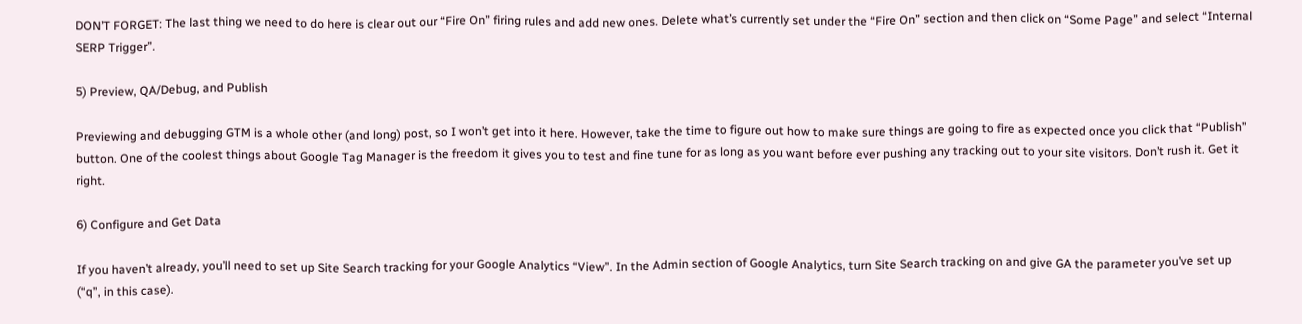DON’T FORGET: The last thing we need to do here is clear out our “Fire On” firing rules and add new ones. Delete what’s currently set under the “Fire On” section and then click on “Some Page” and select “Internal SERP Trigger”.

5) Preview, QA/Debug, and Publish

Previewing and debugging GTM is a whole other (and long) post, so I won’t get into it here. However, take the time to figure out how to make sure things are going to fire as expected once you click that “Publish” button. One of the coolest things about Google Tag Manager is the freedom it gives you to test and fine tune for as long as you want before ever pushing any tracking out to your site visitors. Don’t rush it. Get it right.

6) Configure and Get Data

If you haven’t already, you’ll need to set up Site Search tracking for your Google Analytics “View”. In the Admin section of Google Analytics, turn Site Search tracking on and give GA the parameter you’ve set up (“q”, in this case).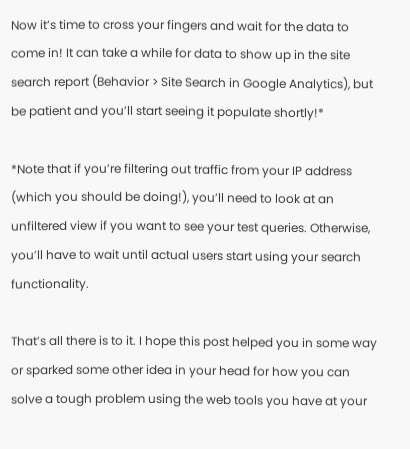Now it’s time to cross your fingers and wait for the data to come in! It can take a while for data to show up in the site search report (Behavior > Site Search in Google Analytics), but be patient and you’ll start seeing it populate shortly!*

*Note that if you’re filtering out traffic from your IP address (which you should be doing!), you’ll need to look at an unfiltered view if you want to see your test queries. Otherwise, you’ll have to wait until actual users start using your search functionality.

That’s all there is to it. I hope this post helped you in some way or sparked some other idea in your head for how you can solve a tough problem using the web tools you have at your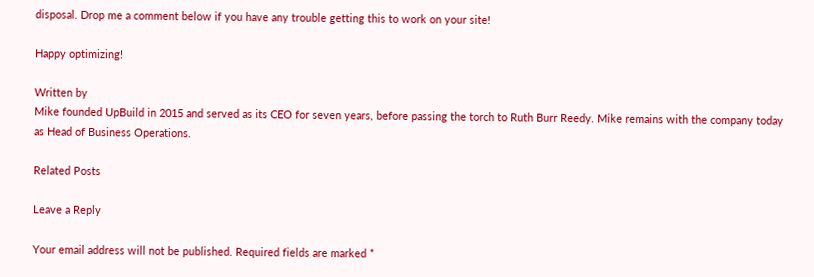disposal. Drop me a comment below if you have any trouble getting this to work on your site!

Happy optimizing!

Written by
Mike founded UpBuild in 2015 and served as its CEO for seven years, before passing the torch to Ruth Burr Reedy. Mike remains with the company today as Head of Business Operations.

Related Posts

Leave a Reply

Your email address will not be published. Required fields are marked *